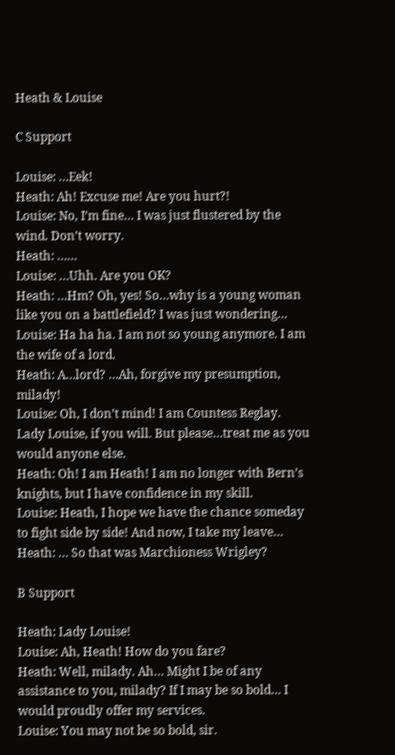Heath & Louise

C Support

Louise: …Eek!
Heath: Ah! Excuse me! Are you hurt?!
Louise: No, I’m fine… I was just flustered by the wind. Don’t worry.
Heath: ……
Louise: …Uhh. Are you OK?
Heath: …Hm? Oh, yes! So…why is a young woman like you on a battlefield? I was just wondering…
Louise: Ha ha ha. I am not so young anymore. I am the wife of a lord.
Heath: A…lord? …Ah, forgive my presumption, milady!
Louise: Oh, I don’t mind! I am Countess Reglay. Lady Louise, if you will. But please…treat me as you would anyone else.
Heath: Oh! I am Heath! I am no longer with Bern’s knights, but I have confidence in my skill.
Louise: Heath, I hope we have the chance someday to fight side by side! And now, I take my leave…
Heath: … So that was Marchioness Wrigley?

B Support

Heath: Lady Louise!
Louise: Ah, Heath! How do you fare?
Heath: Well, milady. Ah… Might I be of any assistance to you, milady? If I may be so bold… I would proudly offer my services.
Louise: You may not be so bold, sir.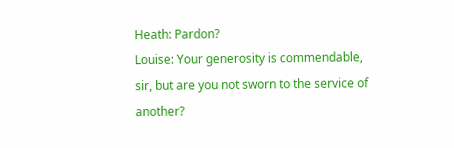Heath: Pardon?
Louise: Your generosity is commendable, sir, but are you not sworn to the service of another?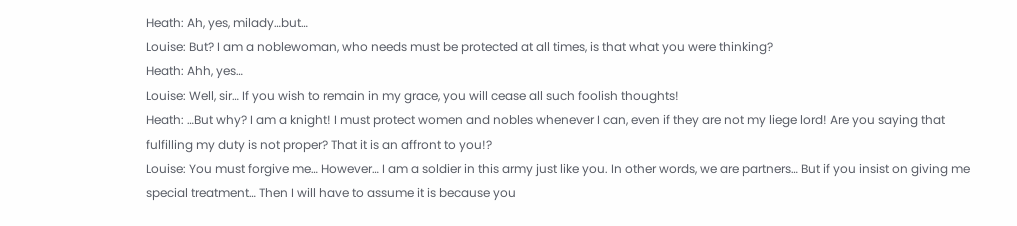Heath: Ah, yes, milady…but…
Louise: But? I am a noblewoman, who needs must be protected at all times, is that what you were thinking?
Heath: Ahh, yes…
Louise: Well, sir… If you wish to remain in my grace, you will cease all such foolish thoughts!
Heath: …But why? I am a knight! I must protect women and nobles whenever I can, even if they are not my liege lord! Are you saying that fulfilling my duty is not proper? That it is an affront to you!?
Louise: You must forgive me… However… I am a soldier in this army just like you. In other words, we are partners… But if you insist on giving me special treatment… Then I will have to assume it is because you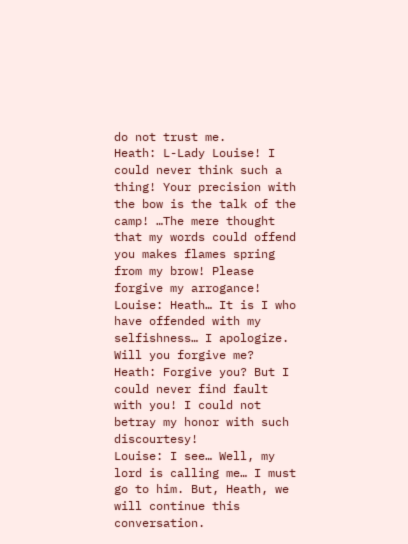do not trust me.
Heath: L-Lady Louise! I could never think such a thing! Your precision with the bow is the talk of the camp! …The mere thought that my words could offend you makes flames spring from my brow! Please forgive my arrogance!
Louise: Heath… It is I who have offended with my selfishness… I apologize. Will you forgive me?
Heath: Forgive you? But I could never find fault with you! I could not betray my honor with such discourtesy!
Louise: I see… Well, my lord is calling me… I must go to him. But, Heath, we will continue this conversation.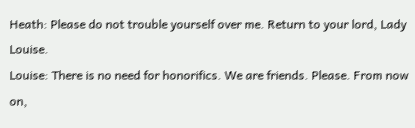Heath: Please do not trouble yourself over me. Return to your lord, Lady Louise.
Louise: There is no need for honorifics. We are friends. Please. From now on,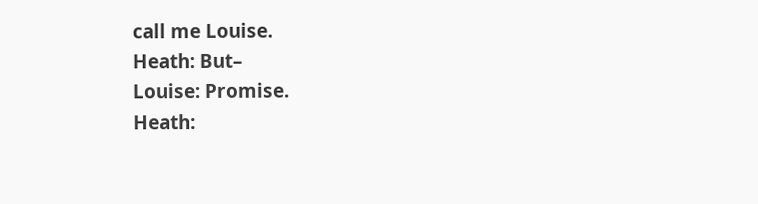call me Louise.
Heath: But–
Louise: Promise.
Heath: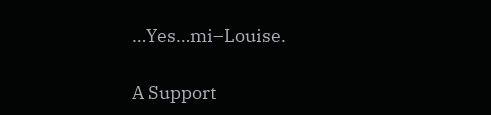…Yes…mi–Louise.

A Support